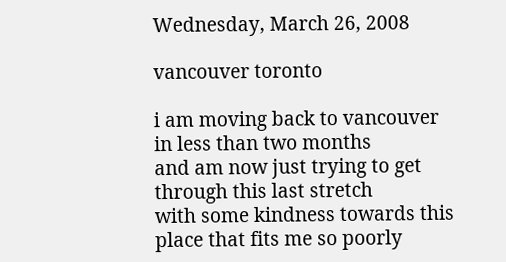Wednesday, March 26, 2008

vancouver toronto

i am moving back to vancouver in less than two months
and am now just trying to get through this last stretch
with some kindness towards this place that fits me so poorly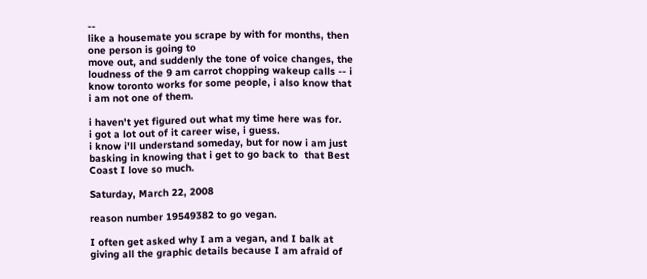--
like a housemate you scrape by with for months, then one person is going to
move out, and suddenly the tone of voice changes, the loudness of the 9 am carrot chopping wakeup calls -- i know toronto works for some people, i also know that i am not one of them.

i haven't yet figured out what my time here was for.
i got a lot out of it career wise, i guess.
i know i'll understand someday, but for now i am just basking in knowing that i get to go back to  that Best Coast I love so much.

Saturday, March 22, 2008

reason number 19549382 to go vegan.

I often get asked why I am a vegan, and I balk at giving all the graphic details because I am afraid of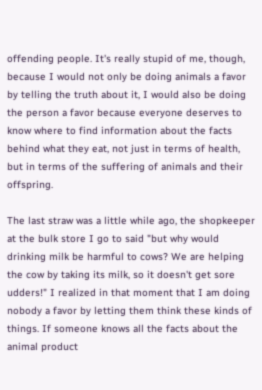offending people. It's really stupid of me, though, because I would not only be doing animals a favor by telling the truth about it, I would also be doing the person a favor because everyone deserves to know where to find information about the facts behind what they eat, not just in terms of health, but in terms of the suffering of animals and their offspring.

The last straw was a little while ago, the shopkeeper at the bulk store I go to said "but why would drinking milk be harmful to cows? We are helping the cow by taking its milk, so it doesn't get sore udders!" I realized in that moment that I am doing nobody a favor by letting them think these kinds of things. If someone knows all the facts about the animal product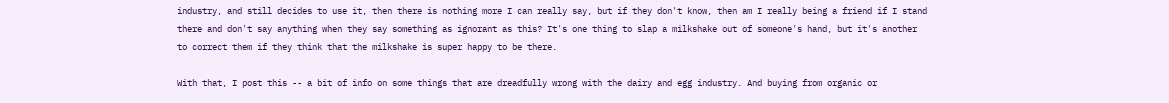industry, and still decides to use it, then there is nothing more I can really say, but if they don't know, then am I really being a friend if I stand there and don't say anything when they say something as ignorant as this? It's one thing to slap a milkshake out of someone's hand, but it's another to correct them if they think that the milkshake is super happy to be there.

With that, I post this -- a bit of info on some things that are dreadfully wrong with the dairy and egg industry. And buying from organic or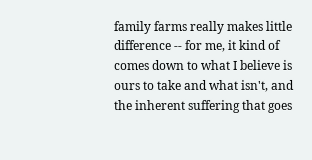family farms really makes little difference -- for me, it kind of comes down to what I believe is ours to take and what isn't, and the inherent suffering that goes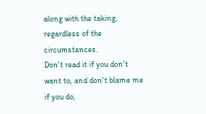along with the taking, regardless of the circumstances.
Don't read it if you don't want to, and don't blame me if you do,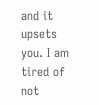and it upsets you. I am tired of not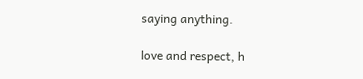saying anything.

love and respect, h